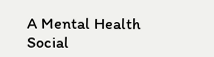A Mental Health Social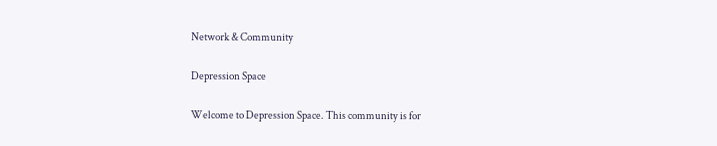Network & Community

Depression Space

Welcome to Depression Space. This community is for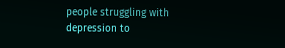people struggling with depression to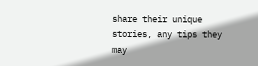share their unique stories, any tips they may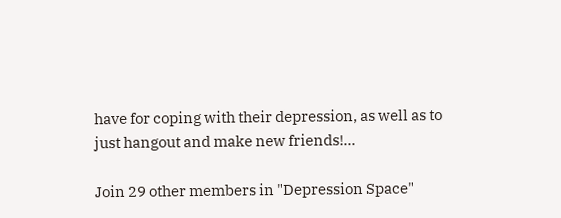have for coping with their depression, as well as to just hangout and make new friends!...

Join 29 other members in "Depression Space"